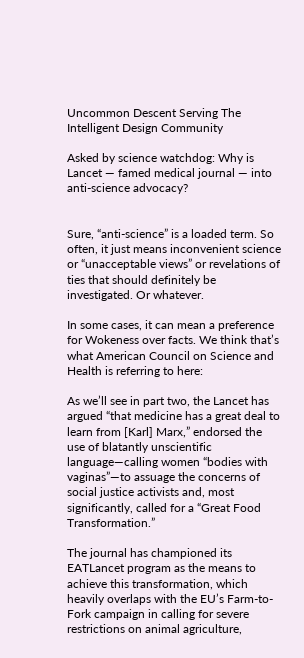Uncommon Descent Serving The Intelligent Design Community

Asked by science watchdog: Why is Lancet — famed medical journal — into anti-science advocacy?


Sure, “anti-science” is a loaded term. So often, it just means inconvenient science or “unacceptable views” or revelations of ties that should definitely be investigated. Or whatever.

In some cases, it can mean a preference for Wokeness over facts. We think that’s what American Council on Science and Health is referring to here:

As we’ll see in part two, the Lancet has argued “that medicine has a great deal to learn from [Karl] Marx,” endorsed the use of blatantly unscientific language—calling women “bodies with vaginas”—to assuage the concerns of social justice activists and, most significantly, called for a “Great Food Transformation.”

The journal has championed its EATLancet program as the means to achieve this transformation, which heavily overlaps with the EU’s Farm-to-Fork campaign in calling for severe restrictions on animal agriculture,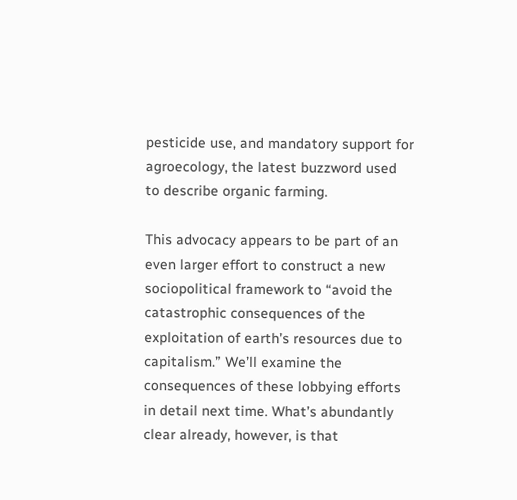pesticide use, and mandatory support for agroecology, the latest buzzword used to describe organic farming.

This advocacy appears to be part of an even larger effort to construct a new sociopolitical framework to “avoid the catastrophic consequences of the exploitation of earth’s resources due to capitalism.” We’ll examine the consequences of these lobbying efforts in detail next time. What’s abundantly clear already, however, is that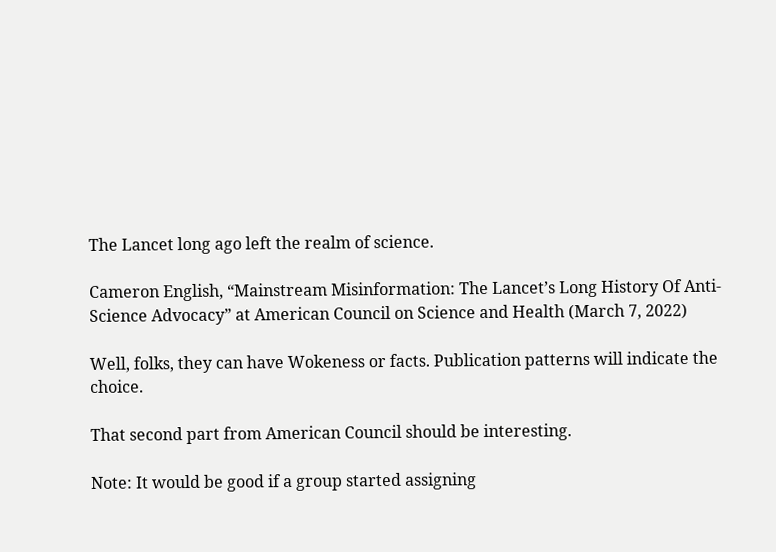The Lancet long ago left the realm of science.

Cameron English, “Mainstream Misinformation: The Lancet’s Long History Of Anti-Science Advocacy” at American Council on Science and Health (March 7, 2022)

Well, folks, they can have Wokeness or facts. Publication patterns will indicate the choice.

That second part from American Council should be interesting.

Note: It would be good if a group started assigning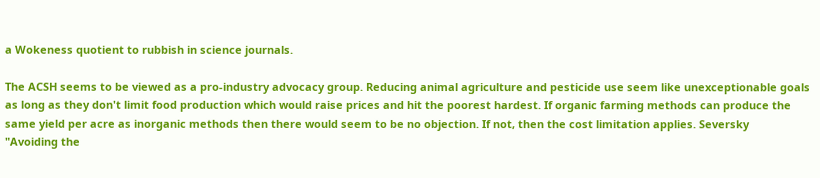a Wokeness quotient to rubbish in science journals.

The ACSH seems to be viewed as a pro-industry advocacy group. Reducing animal agriculture and pesticide use seem like unexceptionable goals as long as they don't limit food production which would raise prices and hit the poorest hardest. If organic farming methods can produce the same yield per acre as inorganic methods then there would seem to be no objection. If not, then the cost limitation applies. Seversky
"Avoiding the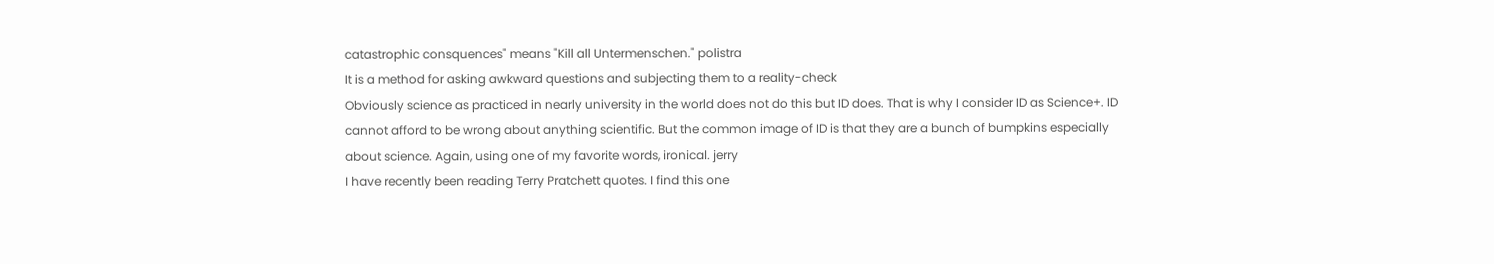catastrophic consquences" means "Kill all Untermenschen." polistra
It is a method for asking awkward questions and subjecting them to a reality-check
Obviously science as practiced in nearly university in the world does not do this but ID does. That is why I consider ID as Science+. ID cannot afford to be wrong about anything scientific. But the common image of ID is that they are a bunch of bumpkins especially about science. Again, using one of my favorite words, ironical. jerry
I have recently been reading Terry Pratchett quotes. I find this one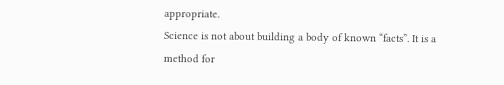appropriate.
Science is not about building a body of known “facts”. It is a method for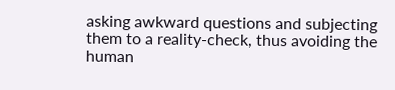asking awkward questions and subjecting them to a reality-check, thus avoiding the human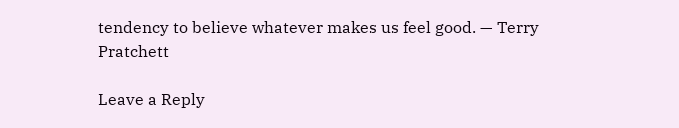tendency to believe whatever makes us feel good. — Terry Pratchett

Leave a Reply